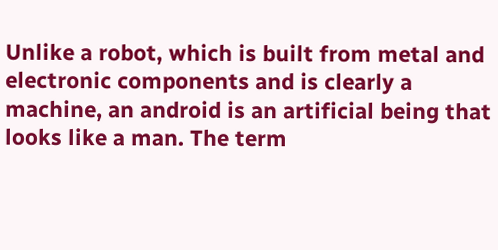Unlike a robot, which is built from metal and electronic components and is clearly a machine, an android is an artificial being that looks like a man. The term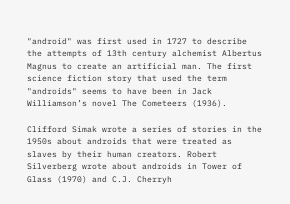"android" was first used in 1727 to describe the attempts of 13th century alchemist Albertus Magnus to create an artificial man. The first science fiction story that used the term "androids" seems to have been in Jack Williamson’s novel The Cometeers (1936).

Clifford Simak wrote a series of stories in the 1950s about androids that were treated as slaves by their human creators. Robert Silverberg wrote about androids in Tower of Glass (1970) and C.J. Cherryh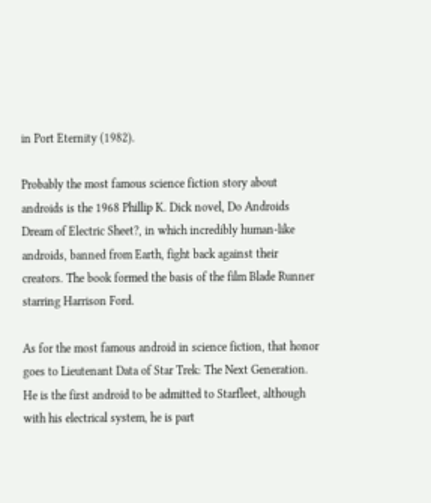in Port Eternity (1982).

Probably the most famous science fiction story about androids is the 1968 Phillip K. Dick novel, Do Androids Dream of Electric Sheet?, in which incredibly human-like androids, banned from Earth, fight back against their creators. The book formed the basis of the film Blade Runner starring Harrison Ford.

As for the most famous android in science fiction, that honor goes to Lieutenant Data of Star Trek: The Next Generation. He is the first android to be admitted to Starfleet, although with his electrical system, he is part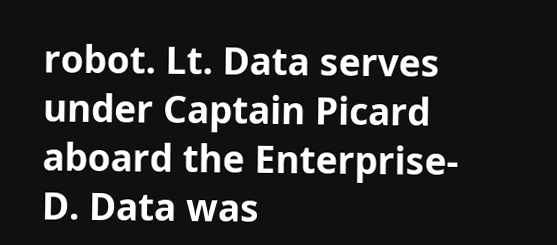robot. Lt. Data serves under Captain Picard aboard the Enterprise-D. Data was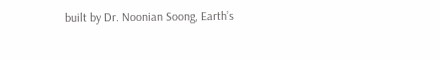built by Dr. Noonian Soong, Earth’s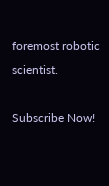foremost robotic scientist.

Subscribe Now!